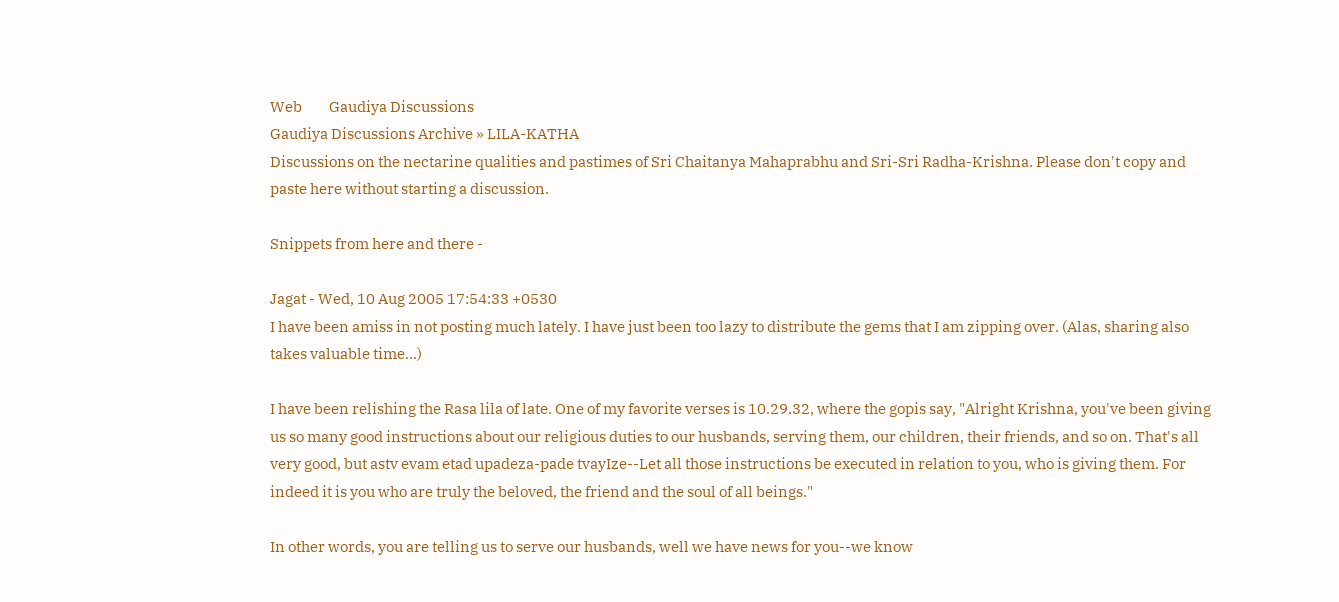Web         Gaudiya Discussions
Gaudiya Discussions Archive » LILA-KATHA
Discussions on the nectarine qualities and pastimes of Sri Chaitanya Mahaprabhu and Sri-Sri Radha-Krishna. Please don't copy and paste here without starting a discussion.

Snippets from here and there -

Jagat - Wed, 10 Aug 2005 17:54:33 +0530
I have been amiss in not posting much lately. I have just been too lazy to distribute the gems that I am zipping over. (Alas, sharing also takes valuable time...)

I have been relishing the Rasa lila of late. One of my favorite verses is 10.29.32, where the gopis say, "Alright Krishna, you've been giving us so many good instructions about our religious duties to our husbands, serving them, our children, their friends, and so on. That's all very good, but astv evam etad upadeza-pade tvayIze--Let all those instructions be executed in relation to you, who is giving them. For indeed it is you who are truly the beloved, the friend and the soul of all beings."

In other words, you are telling us to serve our husbands, well we have news for you--we know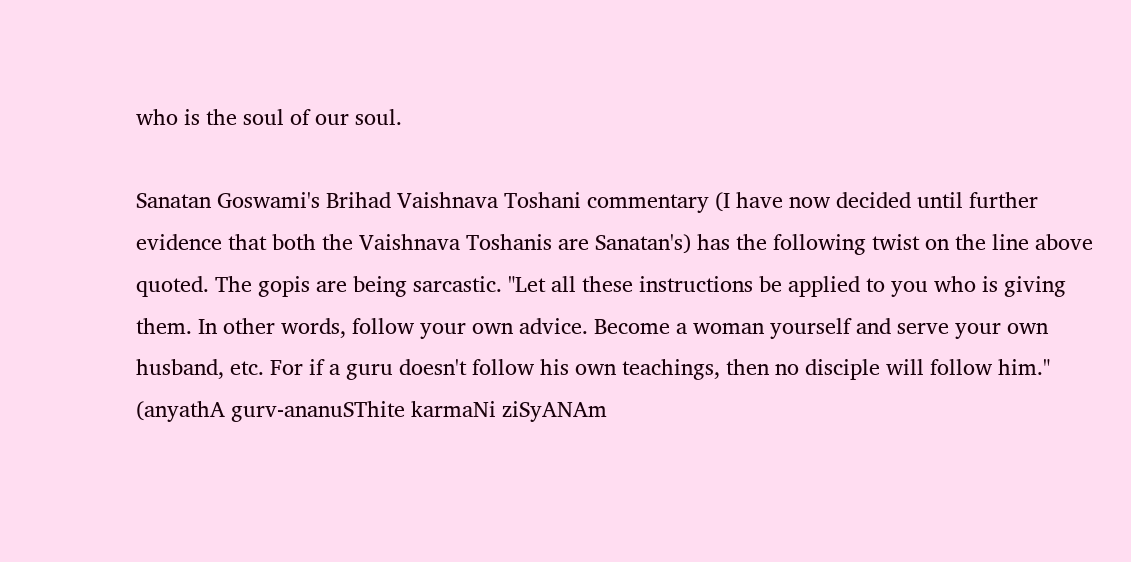who is the soul of our soul.

Sanatan Goswami's Brihad Vaishnava Toshani commentary (I have now decided until further evidence that both the Vaishnava Toshanis are Sanatan's) has the following twist on the line above quoted. The gopis are being sarcastic. "Let all these instructions be applied to you who is giving them. In other words, follow your own advice. Become a woman yourself and serve your own husband, etc. For if a guru doesn't follow his own teachings, then no disciple will follow him." (anyathA gurv-ananuSThite karmaNi ziSyANAm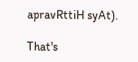apravRttiH syAt).

That's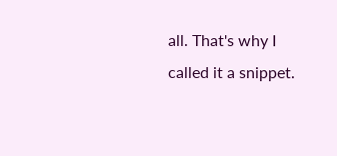all. That's why I called it a snippet.